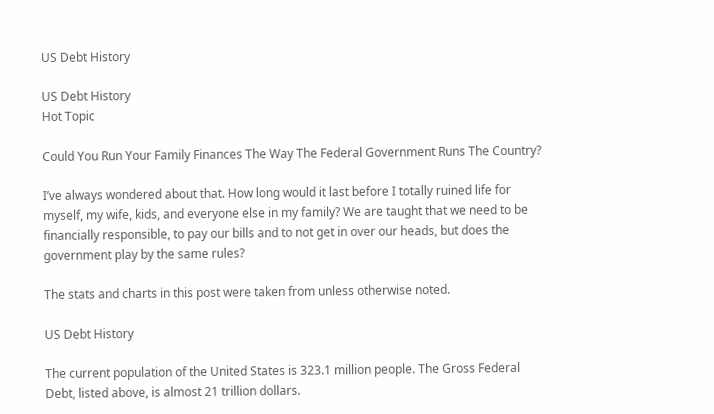US Debt History

US Debt History
Hot Topic

Could You Run Your Family Finances The Way The Federal Government Runs The Country?

I’ve always wondered about that. How long would it last before I totally ruined life for myself, my wife, kids, and everyone else in my family? We are taught that we need to be financially responsible, to pay our bills and to not get in over our heads, but does the government play by the same rules?

The stats and charts in this post were taken from unless otherwise noted.

US Debt History

The current population of the United States is 323.1 million people. The Gross Federal Debt, listed above, is almost 21 trillion dollars.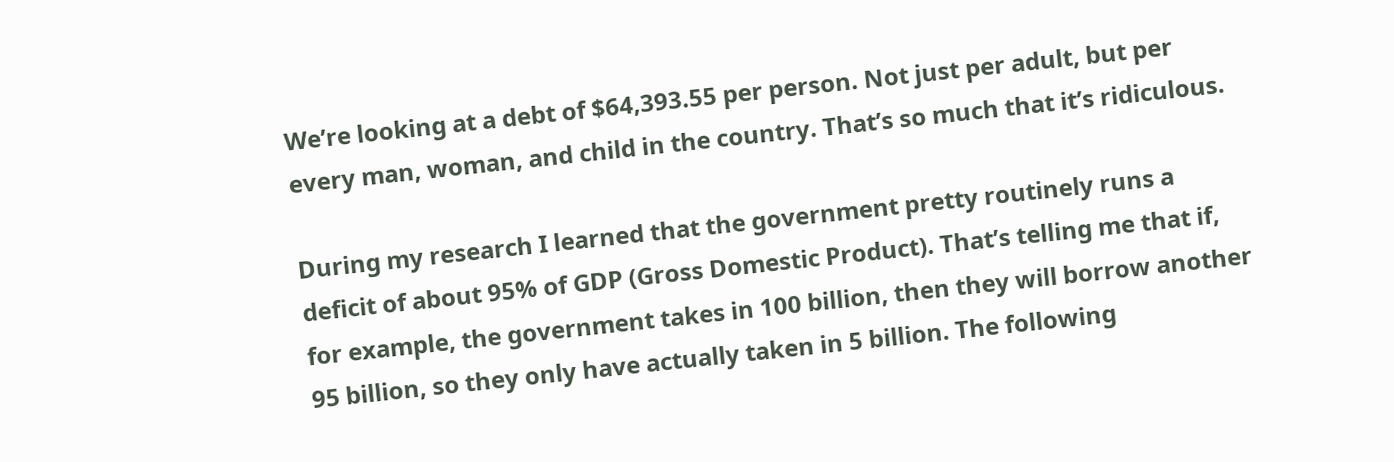We’re looking at a debt of $64,393.55 per person. Not just per adult, but per every man, woman, and child in the country. That’s so much that it’s ridiculous.

During my research I learned that the government pretty routinely runs a deficit of about 95% of GDP (Gross Domestic Product). That’s telling me that if, for example, the government takes in 100 billion, then they will borrow another 95 billion, so they only have actually taken in 5 billion. The following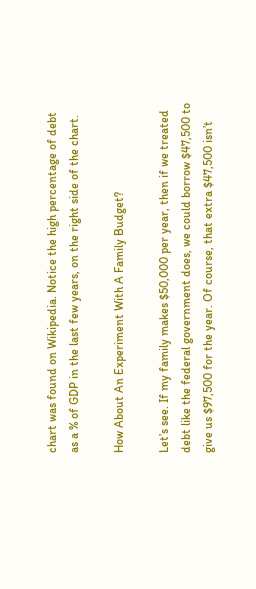chart was found on Wikipedia. Notice the high percentage of debt as a % of GDP in the last few years, on the right side of the chart.

How About An Experiment With A Family Budget?

Let’s see. If my family makes $50,000 per year, then if we treated debt like the federal government does, we could borrow $47,500 to give us $97,500 for the year. Of course, that extra $47,500 isn’t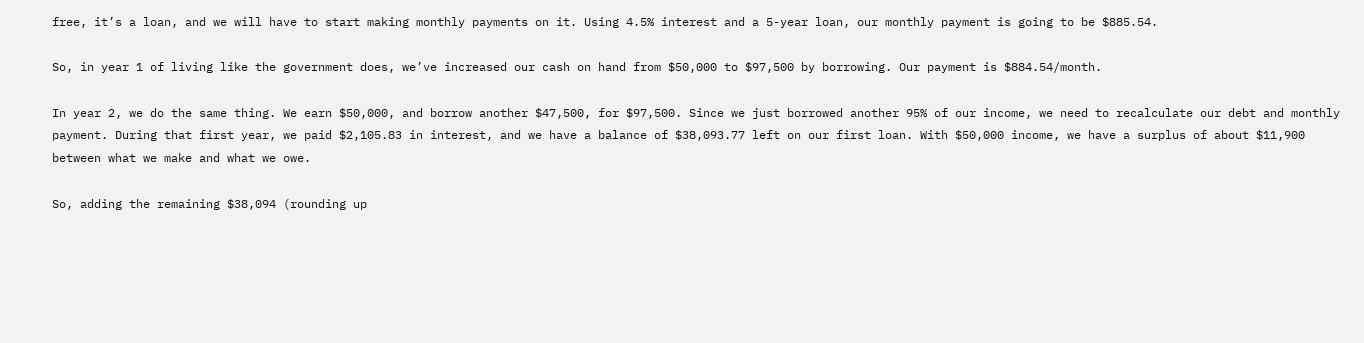free, it’s a loan, and we will have to start making monthly payments on it. Using 4.5% interest and a 5-year loan, our monthly payment is going to be $885.54.

So, in year 1 of living like the government does, we’ve increased our cash on hand from $50,000 to $97,500 by borrowing. Our payment is $884.54/month.

In year 2, we do the same thing. We earn $50,000, and borrow another $47,500, for $97,500. Since we just borrowed another 95% of our income, we need to recalculate our debt and monthly payment. During that first year, we paid $2,105.83 in interest, and we have a balance of $38,093.77 left on our first loan. With $50,000 income, we have a surplus of about $11,900 between what we make and what we owe.

So, adding the remaining $38,094 (rounding up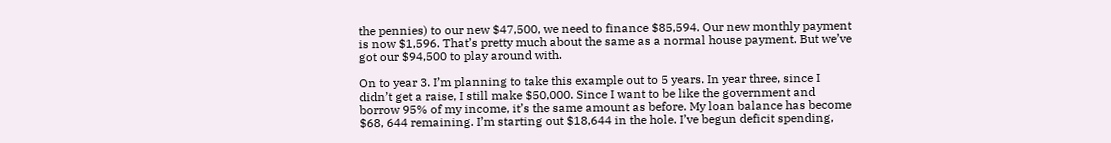the pennies) to our new $47,500, we need to finance $85,594. Our new monthly payment is now $1,596. That’s pretty much about the same as a normal house payment. But we’ve got our $94,500 to play around with.

On to year 3. I’m planning to take this example out to 5 years. In year three, since I didn’t get a raise, I still make $50,000. Since I want to be like the government and borrow 95% of my income, it’s the same amount as before. My loan balance has become $68, 644 remaining. I’m starting out $18,644 in the hole. I’ve begun deficit spending,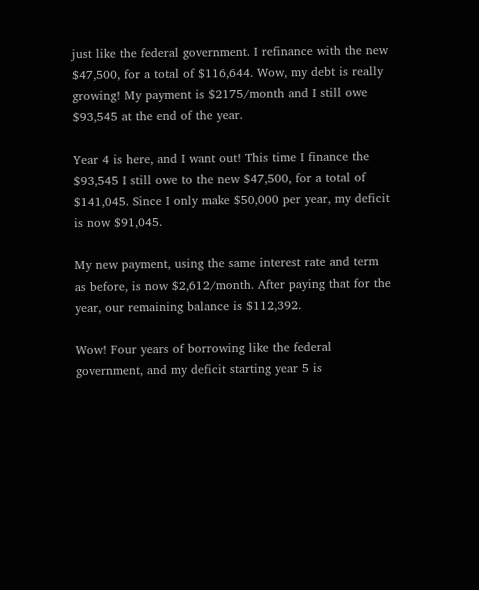just like the federal government. I refinance with the new $47,500, for a total of $116,644. Wow, my debt is really growing! My payment is $2175/month and I still owe $93,545 at the end of the year.

Year 4 is here, and I want out! This time I finance the $93,545 I still owe to the new $47,500, for a total of $141,045. Since I only make $50,000 per year, my deficit is now $91,045.

My new payment, using the same interest rate and term as before, is now $2,612/month. After paying that for the year, our remaining balance is $112,392.

Wow! Four years of borrowing like the federal government, and my deficit starting year 5 is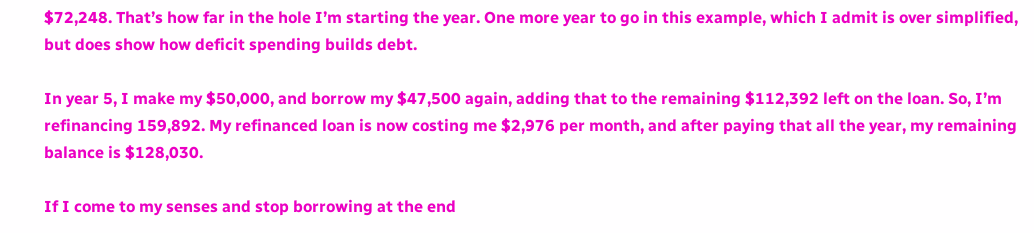$72,248. That’s how far in the hole I’m starting the year. One more year to go in this example, which I admit is over simplified, but does show how deficit spending builds debt.

In year 5, I make my $50,000, and borrow my $47,500 again, adding that to the remaining $112,392 left on the loan. So, I’m refinancing 159,892. My refinanced loan is now costing me $2,976 per month, and after paying that all the year, my remaining balance is $128,030.

If I come to my senses and stop borrowing at the end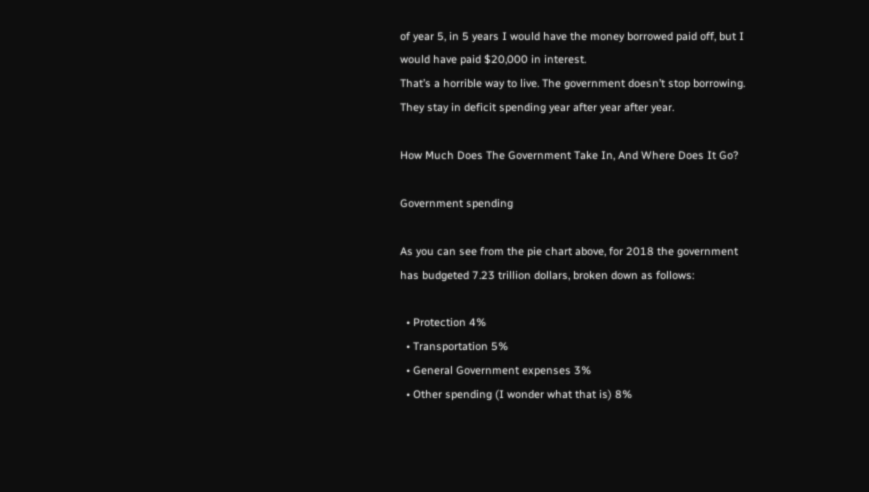of year 5, in 5 years I would have the money borrowed paid off, but I would have paid $20,000 in interest.
That’s a horrible way to live. The government doesn’t stop borrowing. They stay in deficit spending year after year after year.

How Much Does The Government Take In, And Where Does It Go?

Government spending

As you can see from the pie chart above, for 2018 the government has budgeted 7.23 trillion dollars, broken down as follows:

  • Protection 4%
  • Transportation 5%
  • General Government expenses 3%
  • Other spending (I wonder what that is) 8%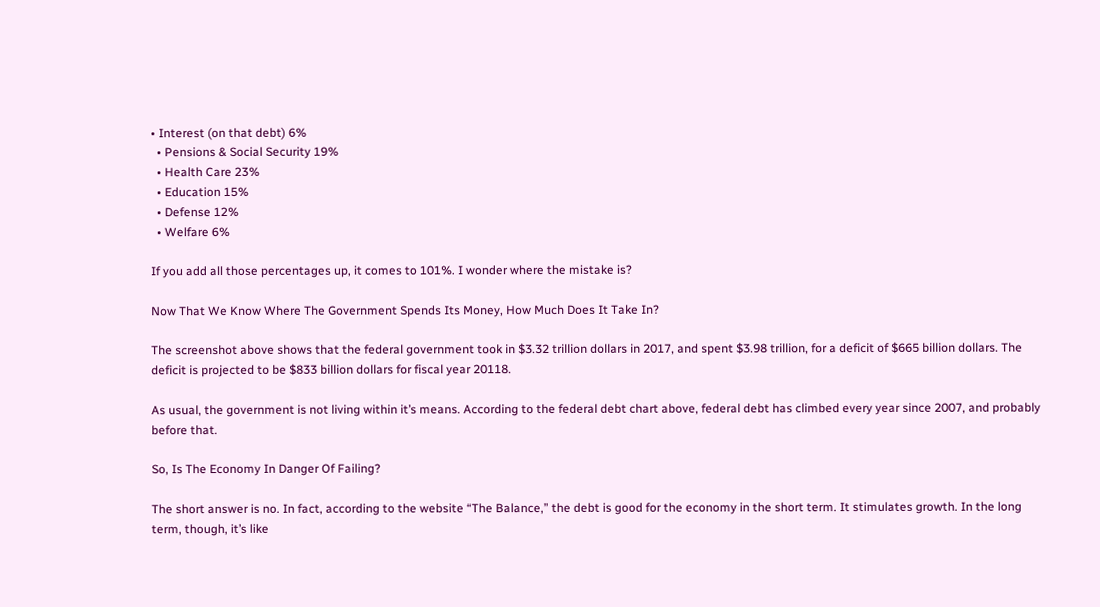• Interest (on that debt) 6%
  • Pensions & Social Security 19%
  • Health Care 23%
  • Education 15%
  • Defense 12%
  • Welfare 6%

If you add all those percentages up, it comes to 101%. I wonder where the mistake is?

Now That We Know Where The Government Spends Its Money, How Much Does It Take In?

The screenshot above shows that the federal government took in $3.32 trillion dollars in 2017, and spent $3.98 trillion, for a deficit of $665 billion dollars. The deficit is projected to be $833 billion dollars for fiscal year 20118.

As usual, the government is not living within it’s means. According to the federal debt chart above, federal debt has climbed every year since 2007, and probably before that.

So, Is The Economy In Danger Of Failing?

The short answer is no. In fact, according to the website “The Balance,” the debt is good for the economy in the short term. It stimulates growth. In the long term, though, it’s like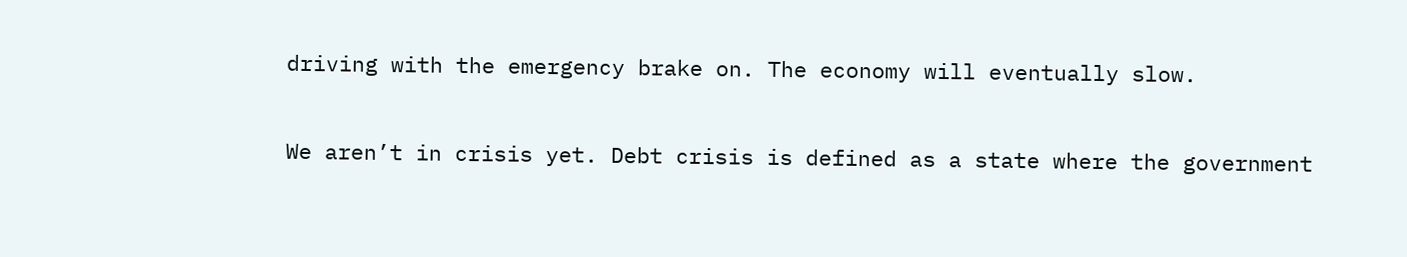driving with the emergency brake on. The economy will eventually slow.

We aren’t in crisis yet. Debt crisis is defined as a state where the government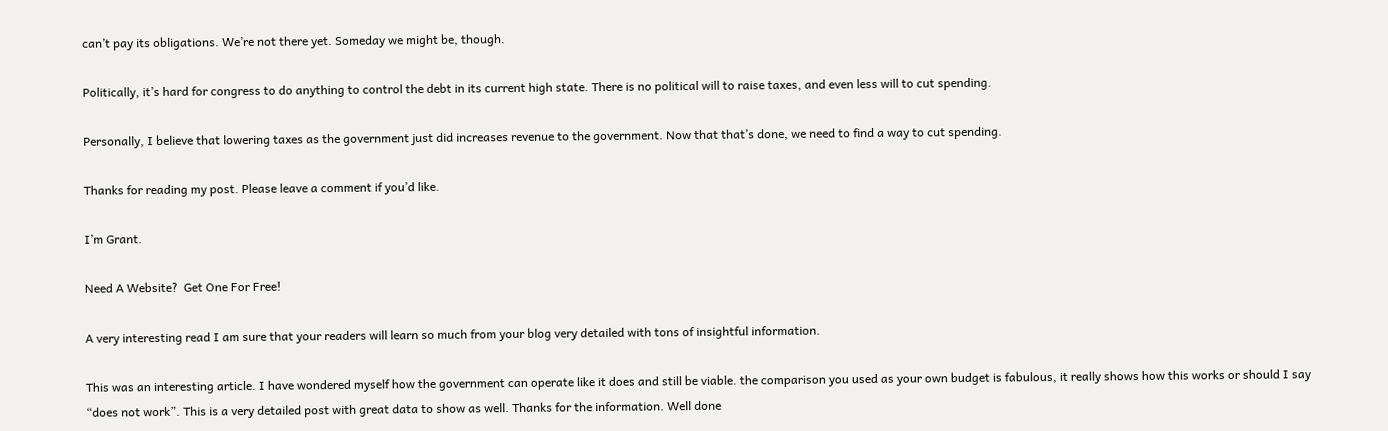can’t pay its obligations. We’re not there yet. Someday we might be, though.

Politically, it’s hard for congress to do anything to control the debt in its current high state. There is no political will to raise taxes, and even less will to cut spending.

Personally, I believe that lowering taxes as the government just did increases revenue to the government. Now that that’s done, we need to find a way to cut spending.

Thanks for reading my post. Please leave a comment if you’d like.

I’m Grant.

Need A Website?  Get One For Free!

A very interesting read I am sure that your readers will learn so much from your blog very detailed with tons of insightful information.

This was an interesting article. I have wondered myself how the government can operate like it does and still be viable. the comparison you used as your own budget is fabulous, it really shows how this works or should I say “does not work”. This is a very detailed post with great data to show as well. Thanks for the information. Well done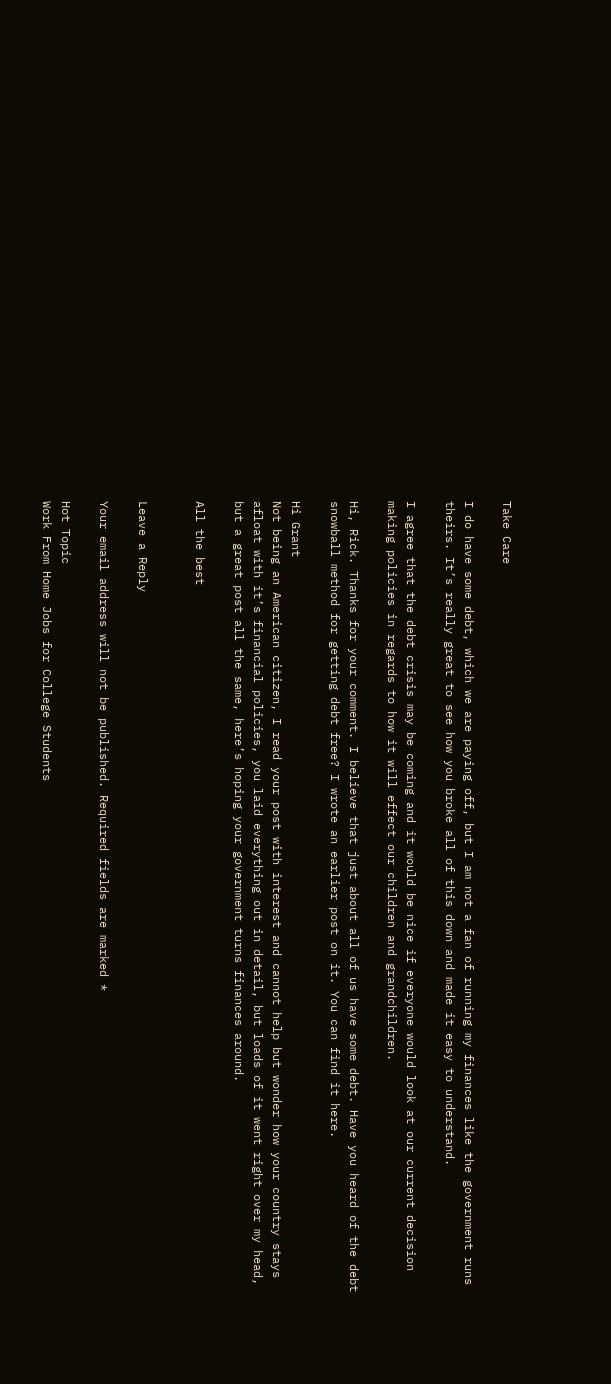Take Care

I do have some debt, which we are paying off, but I am not a fan of running my finances like the government runs theirs. It’s really great to see how you broke all of this down and made it easy to understand.

I agree that the debt crisis may be coming and it would be nice if everyone would look at our current decision making policies in regards to how it will effect our children and grandchildren.

Hi, Rick. Thanks for your comment. I believe that just about all of us have some debt. Have you heard of the debt snowball method for getting debt free? I wrote an earlier post on it. You can find it here.

Hi Grant
Not being an American citizen, I read your post with interest and cannot help but wonder how your country stays afloat with it’s financial policies, you laid everything out in detail, but loads of it went right over my head, but a great post all the same, here’s hoping your government turns finances around.

All the best


Leave a Reply

Your email address will not be published. Required fields are marked *

Hot Topic
Work From Home Jobs for College Students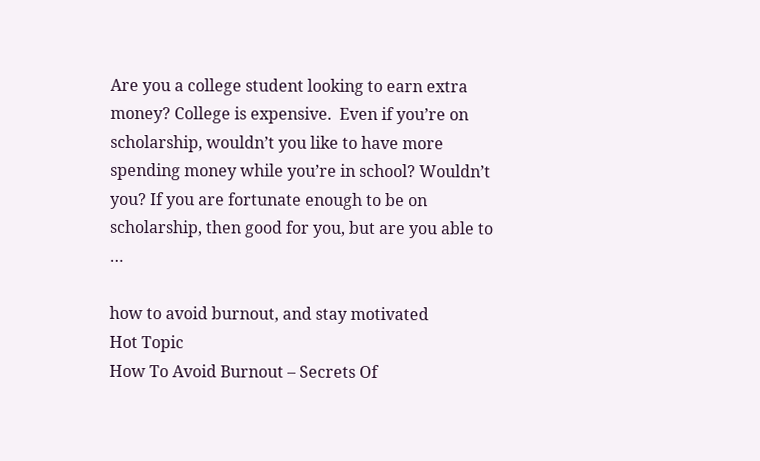Are you a college student looking to earn extra money? College is expensive.  Even if you’re on scholarship, wouldn’t you like to have more spending money while you’re in school? Wouldn’t you? If you are fortunate enough to be on scholarship, then good for you, but are you able to …

how to avoid burnout, and stay motivated
Hot Topic
How To Avoid Burnout – Secrets Of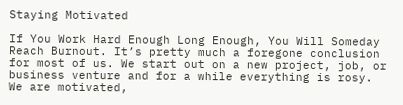Staying Motivated

If You Work Hard Enough Long Enough, You Will Someday Reach Burnout. It’s pretty much a foregone conclusion for most of us. We start out on a new project, job, or business venture and for a while everything is rosy. We are motivated,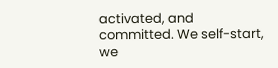activated, and committed. We self-start, we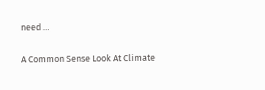need …

A Common Sense Look At Climate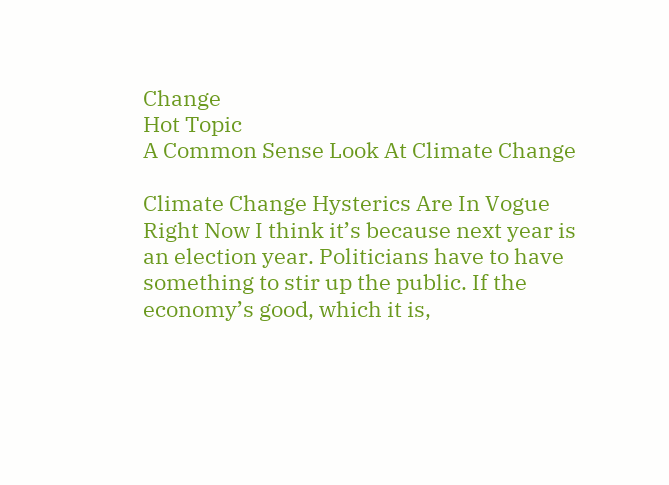Change
Hot Topic
A Common Sense Look At Climate Change

Climate Change Hysterics Are In Vogue Right Now I think it’s because next year is an election year. Politicians have to have something to stir up the public. If the economy’s good, which it is,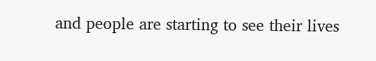and people are starting to see their lives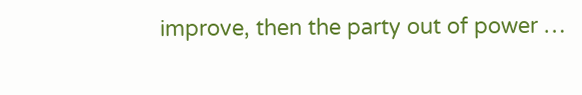improve, then the party out of power …